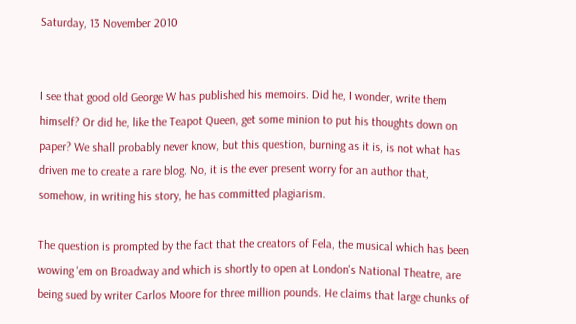Saturday, 13 November 2010


I see that good old George W has published his memoirs. Did he, I wonder, write them himself? Or did he, like the Teapot Queen, get some minion to put his thoughts down on paper? We shall probably never know, but this question, burning as it is, is not what has driven me to create a rare blog. No, it is the ever present worry for an author that, somehow, in writing his story, he has committed plagiarism.

The question is prompted by the fact that the creators of Fela, the musical which has been wowing 'em on Broadway and which is shortly to open at London's National Theatre, are being sued by writer Carlos Moore for three million pounds. He claims that large chunks of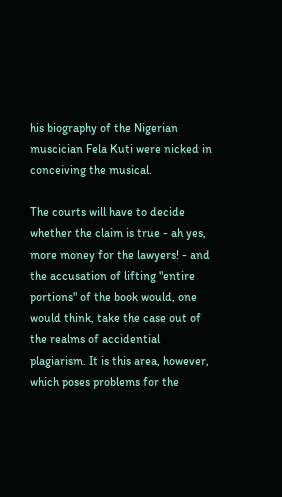his biography of the Nigerian muscician Fela Kuti were nicked in conceiving the musical.

The courts will have to decide whether the claim is true - ah yes, more money for the lawyers! - and the accusation of lifting "entire portions" of the book would, one would think, take the case out of the realms of accidential plagiarism. It is this area, however, which poses problems for the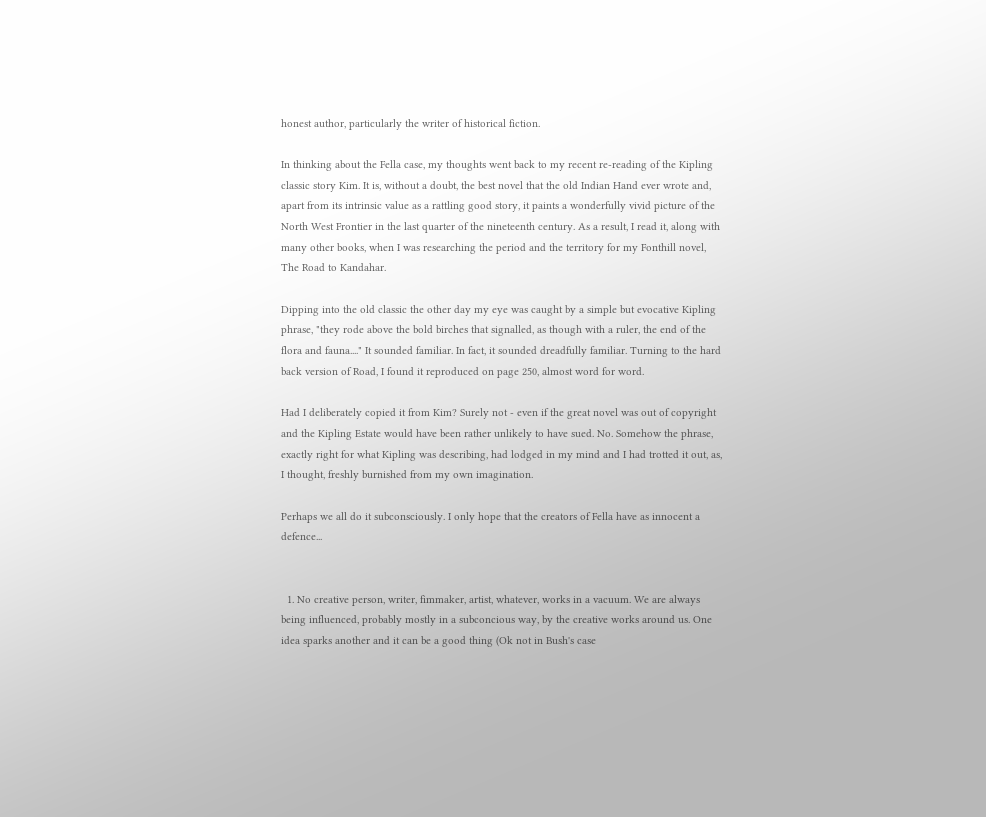honest author, particularly the writer of historical fiction.

In thinking about the Fella case, my thoughts went back to my recent re-reading of the Kipling classic story Kim. It is, without a doubt, the best novel that the old Indian Hand ever wrote and, apart from its intrinsic value as a rattling good story, it paints a wonderfully vivid picture of the North West Frontier in the last quarter of the nineteenth century. As a result, I read it, along with many other books, when I was researching the period and the territory for my Fonthill novel, The Road to Kandahar.

Dipping into the old classic the other day my eye was caught by a simple but evocative Kipling phrase, "they rode above the bold birches that signalled, as though with a ruler, the end of the flora and fauna...." It sounded familiar. In fact, it sounded dreadfully familiar. Turning to the hard back version of Road, I found it reproduced on page 250, almost word for word.

Had I deliberately copied it from Kim? Surely not - even if the great novel was out of copyright and the Kipling Estate would have been rather unlikely to have sued. No. Somehow the phrase, exactly right for what Kipling was describing, had lodged in my mind and I had trotted it out, as, I thought, freshly burnished from my own imagination.

Perhaps we all do it subconsciously. I only hope that the creators of Fella have as innocent a defence...


  1. No creative person, writer, fimmaker, artist, whatever, works in a vacuum. We are always being influenced, probably mostly in a subconcious way, by the creative works around us. One idea sparks another and it can be a good thing (Ok not in Bush's case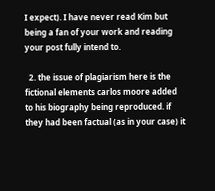I expect). I have never read Kim but being a fan of your work and reading your post fully intend to.

  2. the issue of plagiarism here is the fictional elements carlos moore added to his biography being reproduced. if they had been factual (as in your case) it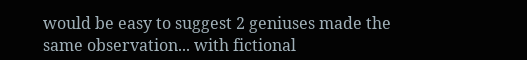would be easy to suggest 2 geniuses made the same observation... with fictional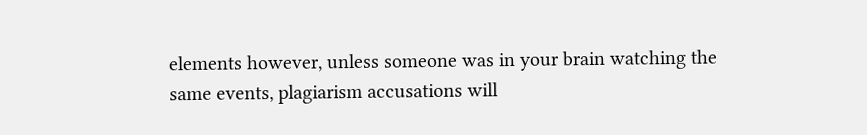elements however, unless someone was in your brain watching the same events, plagiarism accusations will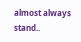almost always stand..